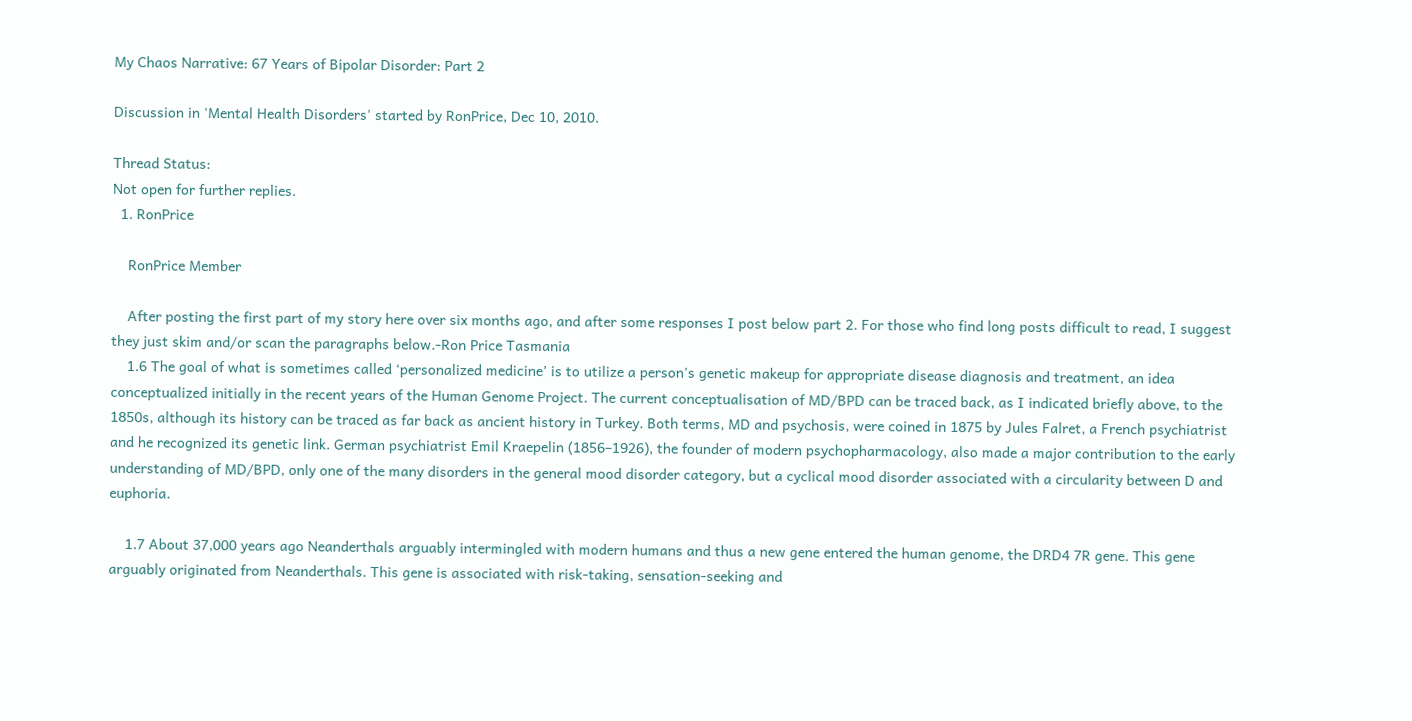My Chaos Narrative: 67 Years of Bipolar Disorder: Part 2

Discussion in 'Mental Health Disorders' started by RonPrice, Dec 10, 2010.

Thread Status:
Not open for further replies.
  1. RonPrice

    RonPrice Member

    After posting the first part of my story here over six months ago, and after some responses I post below part 2. For those who find long posts difficult to read, I suggest they just skim and/or scan the paragraphs below.-Ron Price Tasmania
    1.6 The goal of what is sometimes called ‘personalized medicine’ is to utilize a person's genetic makeup for appropriate disease diagnosis and treatment, an idea conceptualized initially in the recent years of the Human Genome Project. The current conceptualisation of MD/BPD can be traced back, as I indicated briefly above, to the 1850s, although its history can be traced as far back as ancient history in Turkey. Both terms, MD and psychosis, were coined in 1875 by Jules Falret, a French psychiatrist and he recognized its genetic link. German psychiatrist Emil Kraepelin (1856–1926), the founder of modern psychopharmacology, also made a major contribution to the early understanding of MD/BPD, only one of the many disorders in the general mood disorder category, but a cyclical mood disorder associated with a circularity between D and euphoria.

    1.7 About 37,000 years ago Neanderthals arguably intermingled with modern humans and thus a new gene entered the human genome, the DRD4 7R gene. This gene arguably originated from Neanderthals. This gene is associated with risk-taking, sensation-seeking and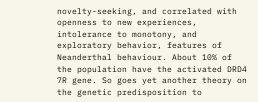novelty-seeking, and correlated with openness to new experiences, intolerance to monotony, and exploratory behavior, features of Neanderthal behaviour. About 10% of the population have the activated DRD4 7R gene. So goes yet another theory on the genetic predisposition to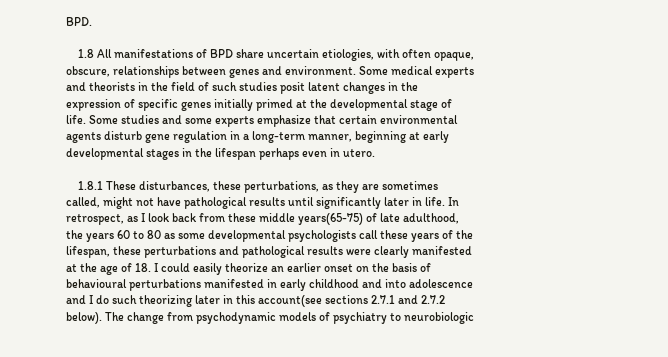BPD.

    1.8 All manifestations of BPD share uncertain etiologies, with often opaque, obscure, relationships between genes and environment. Some medical experts and theorists in the field of such studies posit latent changes in the expression of specific genes initially primed at the developmental stage of life. Some studies and some experts emphasize that certain environmental agents disturb gene regulation in a long-term manner, beginning at early developmental stages in the lifespan perhaps even in utero.

    1.8.1 These disturbances, these perturbations, as they are sometimes called, might not have pathological results until significantly later in life. In retrospect, as I look back from these middle years(65-75) of late adulthood, the years 60 to 80 as some developmental psychologists call these years of the lifespan, these perturbations and pathological results were clearly manifested at the age of 18. I could easily theorize an earlier onset on the basis of behavioural perturbations manifested in early childhood and into adolescence and I do such theorizing later in this account(see sections 2.7.1 and 2.7.2 below). The change from psychodynamic models of psychiatry to neurobiologic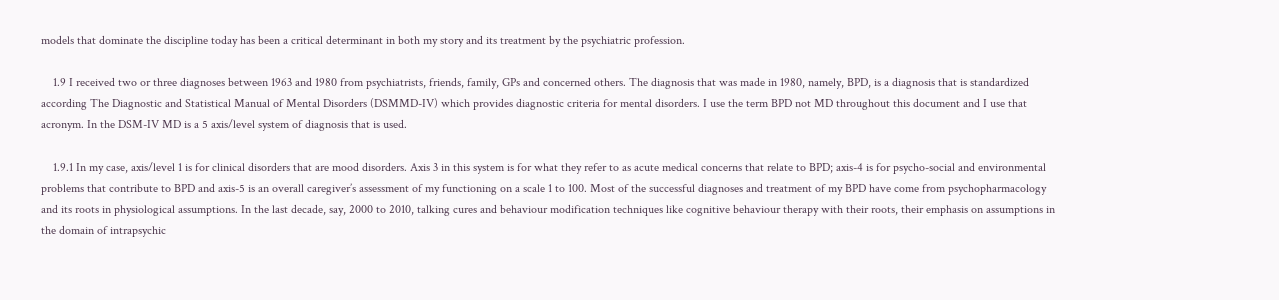models that dominate the discipline today has been a critical determinant in both my story and its treatment by the psychiatric profession.

    1.9 I received two or three diagnoses between 1963 and 1980 from psychiatrists, friends, family, GPs and concerned others. The diagnosis that was made in 1980, namely, BPD, is a diagnosis that is standardized according The Diagnostic and Statistical Manual of Mental Disorders (DSMMD-IV) which provides diagnostic criteria for mental disorders. I use the term BPD not MD throughout this document and I use that acronym. In the DSM-IV MD is a 5 axis/level system of diagnosis that is used.

    1.9.1 In my case, axis/level 1 is for clinical disorders that are mood disorders. Axis 3 in this system is for what they refer to as acute medical concerns that relate to BPD; axis-4 is for psycho-social and environmental problems that contribute to BPD and axis-5 is an overall caregiver’s assessment of my functioning on a scale 1 to 100. Most of the successful diagnoses and treatment of my BPD have come from psychopharmacology and its roots in physiological assumptions. In the last decade, say, 2000 to 2010, talking cures and behaviour modification techniques like cognitive behaviour therapy with their roots, their emphasis on assumptions in the domain of intrapsychic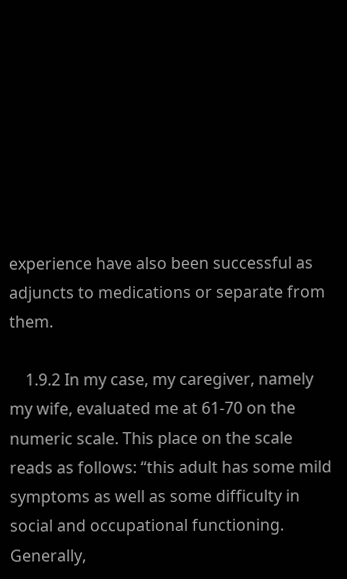experience have also been successful as adjuncts to medications or separate from them.

    1.9.2 In my case, my caregiver, namely my wife, evaluated me at 61-70 on the numeric scale. This place on the scale reads as follows: “this adult has some mild symptoms as well as some difficulty in social and occupational functioning. Generally,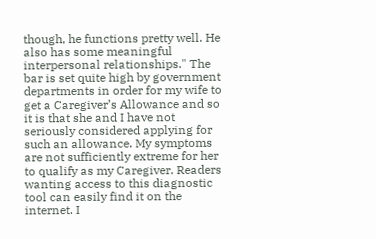though, he functions pretty well. He also has some meaningful interpersonal relationships." The bar is set quite high by government departments in order for my wife to get a Caregiver’s Allowance and so it is that she and I have not seriously considered applying for such an allowance. My symptoms are not sufficiently extreme for her to qualify as my Caregiver. Readers wanting access to this diagnostic tool can easily find it on the internet. I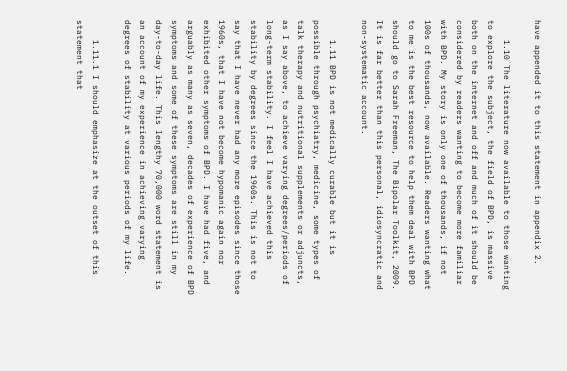have appended it to this statement in appendix 2.

    1.10 The literature now available to those wanting to explore the subject, the field of BPD, is massive both on the internet and off and much of it should be considered by readers wanting to become more familiar with BPD. My story is only one of thousands, if not 100s of thousands, now available. Readers wanting what to me is the best resource to help them deal with BPD should go to Sarah Freeman, The Bipolar Toolkit, 2009. It is far better than this personal, idiosyncratic and non-systematic account.

    1.11 BPD is not medically curable but it is possible through psychiatry, medicine, some types of talk therapy and nutritional supplements or adjuncts, as I say above, to achieve varying degrees/periods of long-term stability. I feel I have achieved this stability by degrees since the 1960s. This is not to say that I have never had any more episodes since those 1960s, that I have not become hypomanic again nor exhibited other symptoms of BPD. I have had five, and arguably as many as seven, decades of experience of BPD symptoms and some of these symptoms are still in my day-to-day life. This lengthy 70,000 word statement is an account of my experience in achieving varying degrees of stability at various periods of my life.

    1.11.1 I should emphasize at the outset of this statement that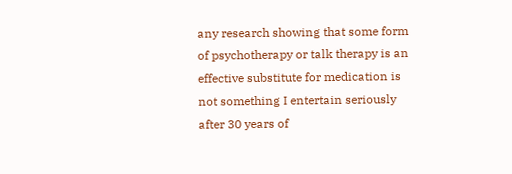any research showing that some form of psychotherapy or talk therapy is an effective substitute for medication is not something I entertain seriously after 30 years of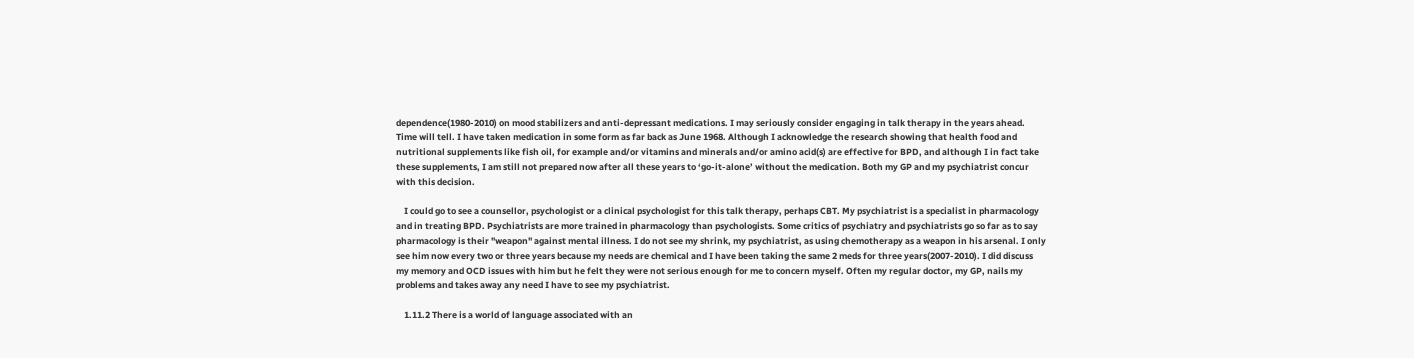dependence(1980-2010) on mood stabilizers and anti-depressant medications. I may seriously consider engaging in talk therapy in the years ahead. Time will tell. I have taken medication in some form as far back as June 1968. Although I acknowledge the research showing that health food and nutritional supplements like fish oil, for example and/or vitamins and minerals and/or amino acid(s) are effective for BPD, and although I in fact take these supplements, I am still not prepared now after all these years to ‘go-it-alone’ without the medication. Both my GP and my psychiatrist concur with this decision.

    I could go to see a counsellor, psychologist or a clinical psychologist for this talk therapy, perhaps CBT. My psychiatrist is a specialist in pharmacology and in treating BPD. Psychiatrists are more trained in pharmacology than psychologists. Some critics of psychiatry and psychiatrists go so far as to say pharmacology is their "weapon" against mental illness. I do not see my shrink, my psychiatrist, as using chemotherapy as a weapon in his arsenal. I only see him now every two or three years because my needs are chemical and I have been taking the same 2 meds for three years(2007-2010). I did discuss my memory and OCD issues with him but he felt they were not serious enough for me to concern myself. Often my regular doctor, my GP, nails my problems and takes away any need I have to see my psychiatrist.

    1.11.2 There is a world of language associated with an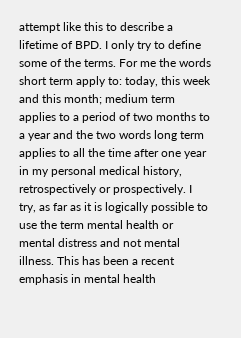attempt like this to describe a lifetime of BPD. I only try to define some of the terms. For me the words short term apply to: today, this week and this month; medium term applies to a period of two months to a year and the two words long term applies to all the time after one year in my personal medical history, retrospectively or prospectively. I try, as far as it is logically possible to use the term mental health or mental distress and not mental illness. This has been a recent emphasis in mental health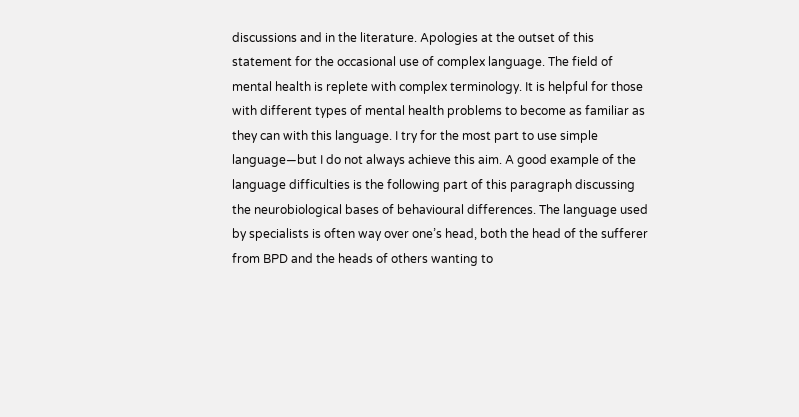discussions and in the literature. Apologies at the outset of this statement for the occasional use of complex language. The field of mental health is replete with complex terminology. It is helpful for those with different types of mental health problems to become as familiar as they can with this language. I try for the most part to use simple language—but I do not always achieve this aim. A good example of the language difficulties is the following part of this paragraph discussing the neurobiological bases of behavioural differences. The language used by specialists is often way over one’s head, both the head of the sufferer from BPD and the heads of others wanting to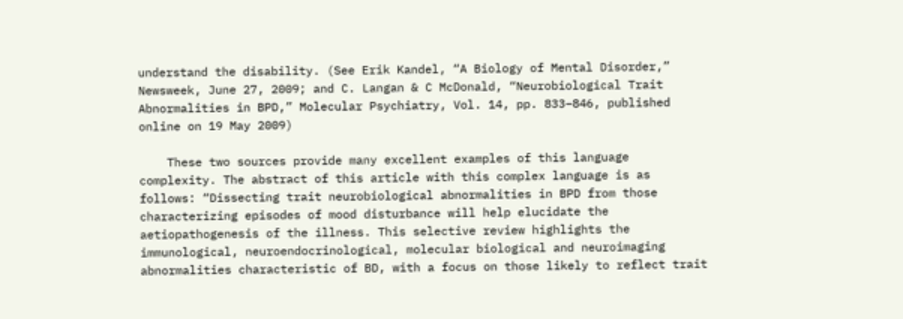understand the disability. (See Erik Kandel, “A Biology of Mental Disorder,” Newsweek, June 27, 2009; and C. Langan & C McDonald, “Neurobiological Trait Abnormalities in BPD,” Molecular Psychiatry, Vol. 14, pp. 833–846, published online on 19 May 2009)

    These two sources provide many excellent examples of this language complexity. The abstract of this article with this complex language is as follows: “Dissecting trait neurobiological abnormalities in BPD from those characterizing episodes of mood disturbance will help elucidate the aetiopathogenesis of the illness. This selective review highlights the immunological, neuroendocrinological, molecular biological and neuroimaging abnormalities characteristic of BD, with a focus on those likely to reflect trait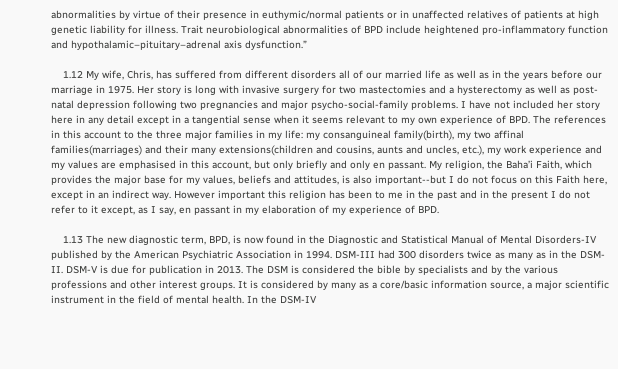abnormalities by virtue of their presence in euthymic/normal patients or in unaffected relatives of patients at high genetic liability for illness. Trait neurobiological abnormalities of BPD include heightened pro-inflammatory function and hypothalamic–pituitary–adrenal axis dysfunction.”

    1.12 My wife, Chris, has suffered from different disorders all of our married life as well as in the years before our marriage in 1975. Her story is long with invasive surgery for two mastectomies and a hysterectomy as well as post-natal depression following two pregnancies and major psycho-social-family problems. I have not included her story here in any detail except in a tangential sense when it seems relevant to my own experience of BPD. The references in this account to the three major families in my life: my consanguineal family(birth), my two affinal families(marriages) and their many extensions(children and cousins, aunts and uncles, etc.), my work experience and my values are emphasised in this account, but only briefly and only en passant. My religion, the Baha’i Faith, which provides the major base for my values, beliefs and attitudes, is also important--but I do not focus on this Faith here, except in an indirect way. However important this religion has been to me in the past and in the present I do not refer to it except, as I say, en passant in my elaboration of my experience of BPD.

    1.13 The new diagnostic term, BPD, is now found in the Diagnostic and Statistical Manual of Mental Disorders-IV published by the American Psychiatric Association in 1994. DSM-III had 300 disorders twice as many as in the DSM-II. DSM-V is due for publication in 2013. The DSM is considered the bible by specialists and by the various professions and other interest groups. It is considered by many as a core/basic information source, a major scientific instrument in the field of mental health. In the DSM-IV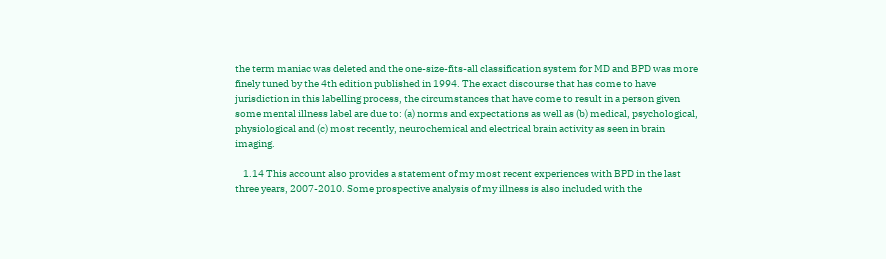the term maniac was deleted and the one-size-fits-all classification system for MD and BPD was more finely tuned by the 4th edition published in 1994. The exact discourse that has come to have jurisdiction in this labelling process, the circumstances that have come to result in a person given some mental illness label are due to: (a) norms and expectations as well as (b) medical, psychological, physiological and (c) most recently, neurochemical and electrical brain activity as seen in brain imaging.

    1.14 This account also provides a statement of my most recent experiences with BPD in the last three years, 2007-2010. Some prospective analysis of my illness is also included with the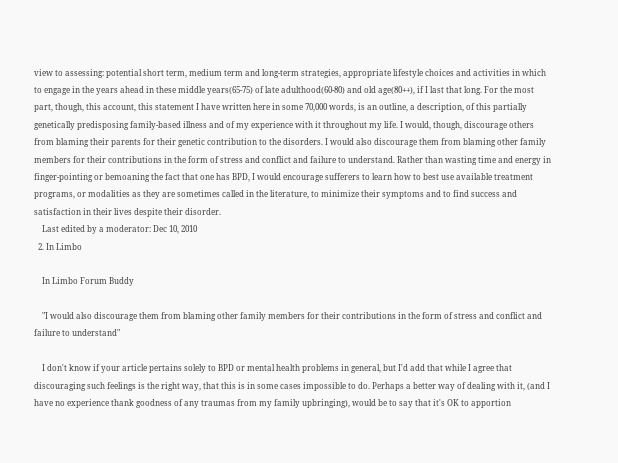view to assessing: potential short term, medium term and long-term strategies, appropriate lifestyle choices and activities in which to engage in the years ahead in these middle years(65-75) of late adulthood(60-80) and old age(80++), if I last that long. For the most part, though, this account, this statement I have written here in some 70,000 words, is an outline, a description, of this partially genetically predisposing family-based illness and of my experience with it throughout my life. I would, though, discourage others from blaming their parents for their genetic contribution to the disorders. I would also discourage them from blaming other family members for their contributions in the form of stress and conflict and failure to understand. Rather than wasting time and energy in finger-pointing or bemoaning the fact that one has BPD, I would encourage sufferers to learn how to best use available treatment programs, or modalities as they are sometimes called in the literature, to minimize their symptoms and to find success and satisfaction in their lives despite their disorder.
    Last edited by a moderator: Dec 10, 2010
  2. In Limbo

    In Limbo Forum Buddy

    "I would also discourage them from blaming other family members for their contributions in the form of stress and conflict and failure to understand"

    I don't know if your article pertains solely to BPD or mental health problems in general, but I'd add that while I agree that discouraging such feelings is the right way, that this is in some cases impossible to do. Perhaps a better way of dealing with it, (and I have no experience thank goodness of any traumas from my family upbringing), would be to say that it's OK to apportion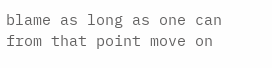blame as long as one can from that point move on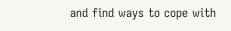and find ways to cope with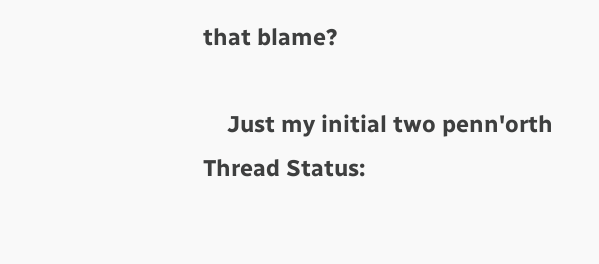that blame?

    Just my initial two penn'orth
Thread Status: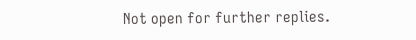Not open for further replies.